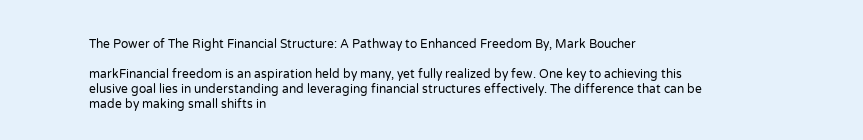The Power of The Right Financial Structure: A Pathway to Enhanced Freedom By, Mark Boucher

markFinancial freedom is an aspiration held by many, yet fully realized by few. One key to achieving this elusive goal lies in understanding and leveraging financial structures effectively. The difference that can be made by making small shifts in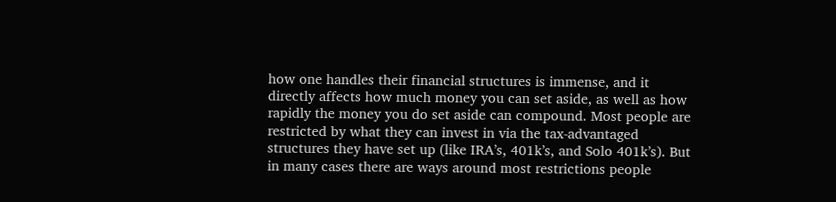how one handles their financial structures is immense, and it directly affects how much money you can set aside, as well as how rapidly the money you do set aside can compound. Most people are restricted by what they can invest in via the tax-advantaged structures they have set up (like IRA’s, 401k’s, and Solo 401k’s). But in many cases there are ways around most restrictions people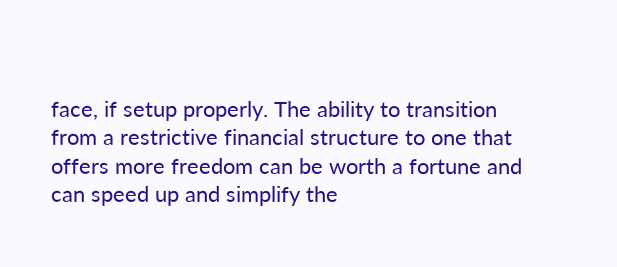face, if setup properly. The ability to transition from a restrictive financial structure to one that offers more freedom can be worth a fortune and can speed up and simplify the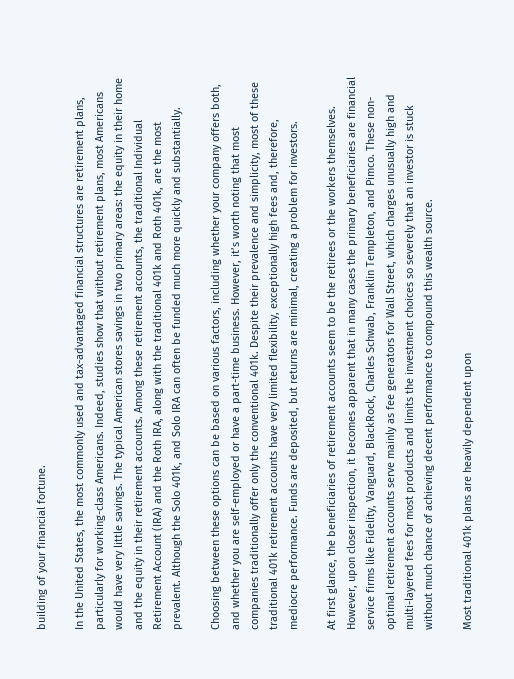building of your financial fortune.

In the United States, the most commonly used and tax-advantaged financial structures are retirement plans, particularly for working-class Americans. Indeed, studies show that without retirement plans, most Americans would have very little savings. The typical American stores savings in two primary areas: the equity in their home and the equity in their retirement accounts. Among these retirement accounts, the traditional Individual Retirement Account (IRA) and the Roth IRA, along with the traditional 401k and Roth 401k, are the most prevalent. Although the Solo 401k, and Solo IRA can often be funded much more quickly and substantially.

Choosing between these options can be based on various factors, including whether your company offers both, and whether you are self-employed or have a part-time business. However, it’s worth noting that most companies traditionally offer only the conventional 401k. Despite their prevalence and simplicity, most of these traditional 401k retirement accounts have very limited flexibility, exceptionally high fees and, therefore, mediocre performance. Funds are deposited, but returns are minimal, creating a problem for investors.

At first glance, the beneficiaries of retirement accounts seem to be the retirees or the workers themselves. However, upon closer inspection, it becomes apparent that in many cases the primary beneficiaries are financial service firms like Fidelity, Vanguard, BlackRock, Charles Schwab, Franklin Templeton, and Pimco. These non-optimal retirement accounts serve mainly as fee generators for Wall Street, which charges unusually high and multi-layered fees for most products and limits the investment choices so severely that an investor is stuck without much chance of achieving decent performance to compound this wealth source.

Most traditional 401k plans are heavily dependent upon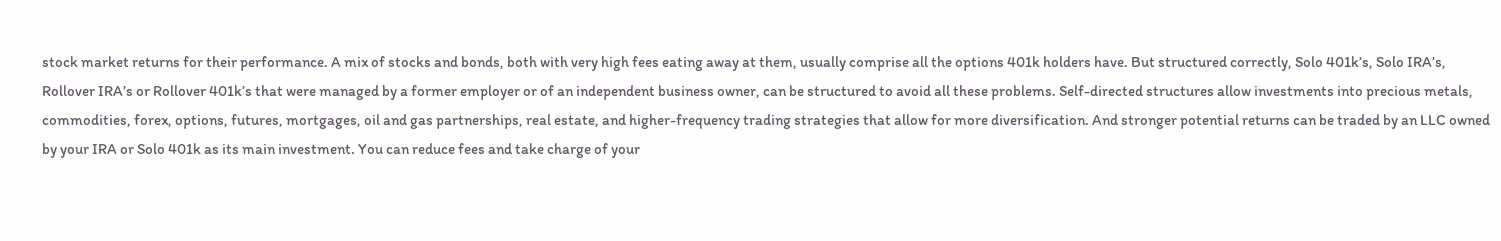stock market returns for their performance. A mix of stocks and bonds, both with very high fees eating away at them, usually comprise all the options 401k holders have. But structured correctly, Solo 401k’s, Solo IRA’s, Rollover IRA’s or Rollover 401k’s that were managed by a former employer or of an independent business owner, can be structured to avoid all these problems. Self-directed structures allow investments into precious metals, commodities, forex, options, futures, mortgages, oil and gas partnerships, real estate, and higher-frequency trading strategies that allow for more diversification. And stronger potential returns can be traded by an LLC owned by your IRA or Solo 401k as its main investment. You can reduce fees and take charge of your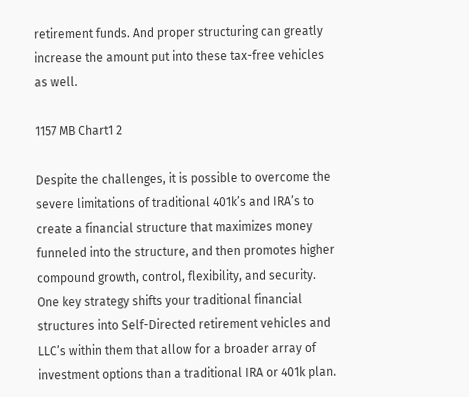retirement funds. And proper structuring can greatly increase the amount put into these tax-free vehicles as well.

1157 MB Chart1 2

Despite the challenges, it is possible to overcome the severe limitations of traditional 401k’s and IRA’s to create a financial structure that maximizes money funneled into the structure, and then promotes higher compound growth, control, flexibility, and security. One key strategy shifts your traditional financial structures into Self-Directed retirement vehicles and LLC’s within them that allow for a broader array of investment options than a traditional IRA or 401k plan.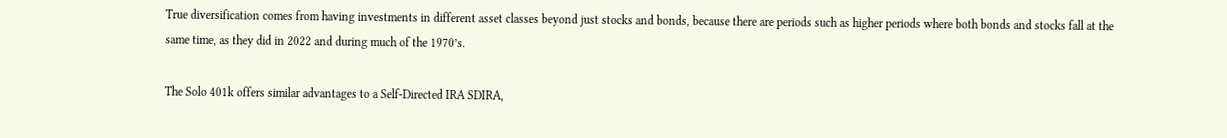True diversification comes from having investments in different asset classes beyond just stocks and bonds, because there are periods such as higher periods where both bonds and stocks fall at the same time, as they did in 2022 and during much of the 1970’s.

The Solo 401k offers similar advantages to a Self-Directed IRA SDIRA,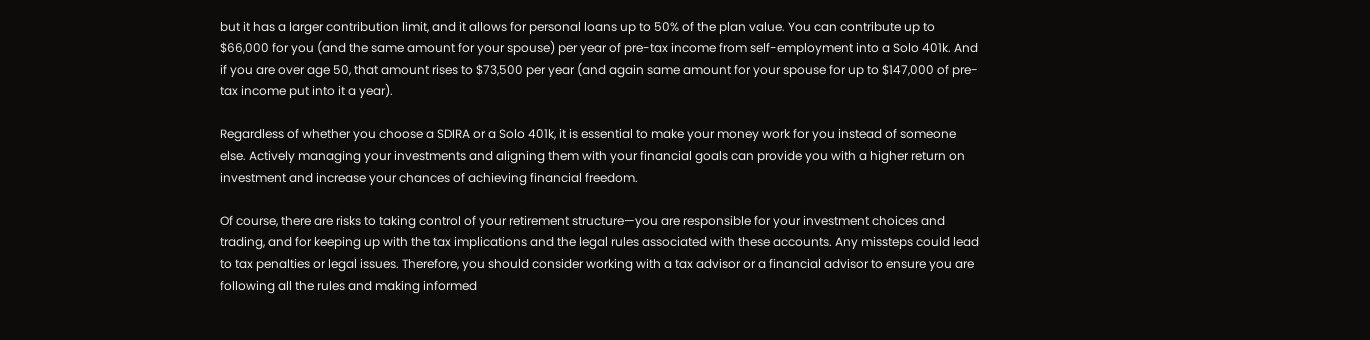but it has a larger contribution limit, and it allows for personal loans up to 50% of the plan value. You can contribute up to $66,000 for you (and the same amount for your spouse) per year of pre-tax income from self-employment into a Solo 401k. And if you are over age 50, that amount rises to $73,500 per year (and again same amount for your spouse for up to $147,000 of pre-tax income put into it a year).

Regardless of whether you choose a SDIRA or a Solo 401k, it is essential to make your money work for you instead of someone else. Actively managing your investments and aligning them with your financial goals can provide you with a higher return on investment and increase your chances of achieving financial freedom.

Of course, there are risks to taking control of your retirement structure—you are responsible for your investment choices and trading, and for keeping up with the tax implications and the legal rules associated with these accounts. Any missteps could lead to tax penalties or legal issues. Therefore, you should consider working with a tax advisor or a financial advisor to ensure you are following all the rules and making informed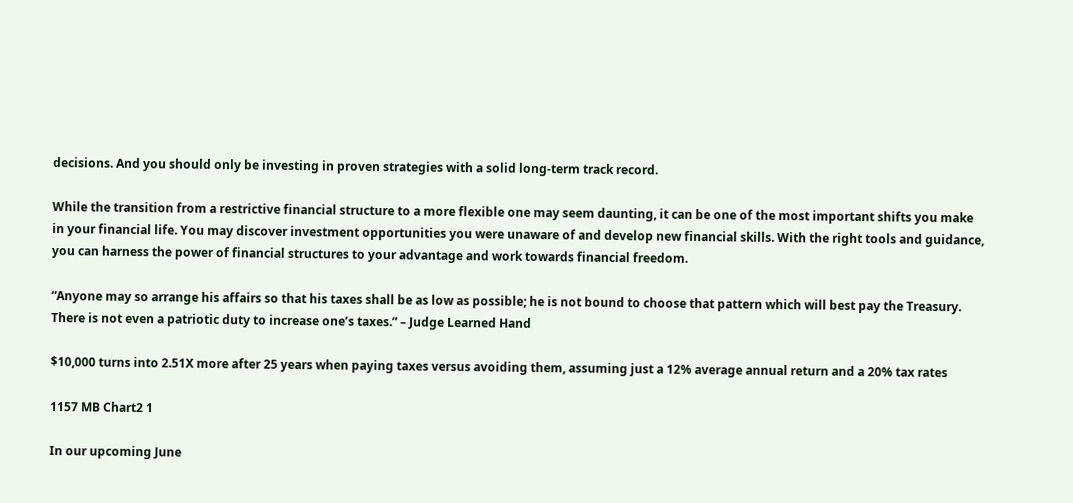decisions. And you should only be investing in proven strategies with a solid long-term track record.

While the transition from a restrictive financial structure to a more flexible one may seem daunting, it can be one of the most important shifts you make in your financial life. You may discover investment opportunities you were unaware of and develop new financial skills. With the right tools and guidance, you can harness the power of financial structures to your advantage and work towards financial freedom.

“Anyone may so arrange his affairs so that his taxes shall be as low as possible; he is not bound to choose that pattern which will best pay the Treasury. There is not even a patriotic duty to increase one’s taxes.” – Judge Learned Hand

$10,000 turns into 2.51X more after 25 years when paying taxes versus avoiding them, assuming just a 12% average annual return and a 20% tax rates

1157 MB Chart2 1

In our upcoming June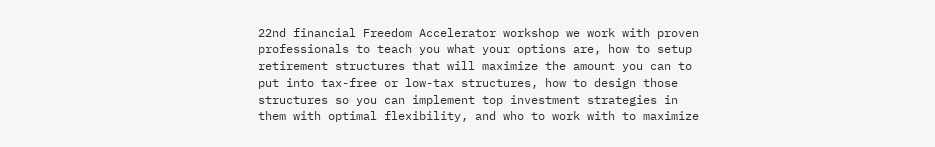22nd financial Freedom Accelerator workshop we work with proven professionals to teach you what your options are, how to setup retirement structures that will maximize the amount you can to put into tax-free or low-tax structures, how to design those structures so you can implement top investment strategies in them with optimal flexibility, and who to work with to maximize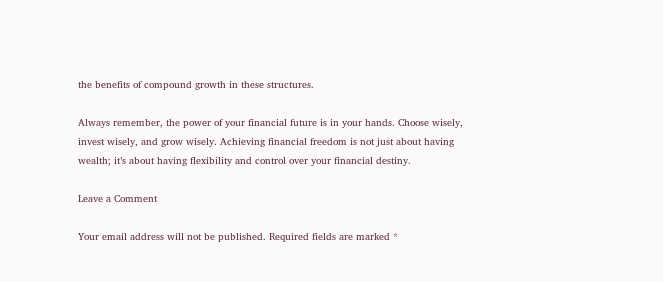the benefits of compound growth in these structures.

Always remember, the power of your financial future is in your hands. Choose wisely, invest wisely, and grow wisely. Achieving financial freedom is not just about having wealth; it’s about having flexibility and control over your financial destiny.

Leave a Comment

Your email address will not be published. Required fields are marked *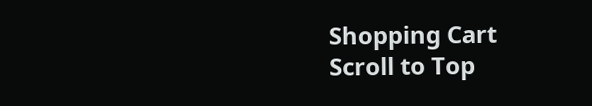Shopping Cart
Scroll to Top